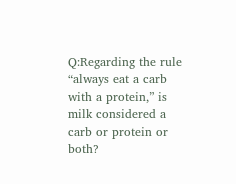Q:Regarding the rule “always eat a carb with a protein,” is milk considered a carb or protein or both?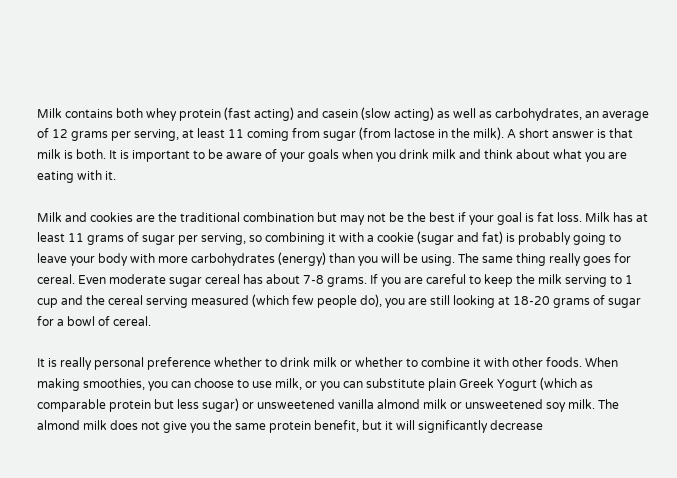Milk contains both whey protein (fast acting) and casein (slow acting) as well as carbohydrates, an average of 12 grams per serving, at least 11 coming from sugar (from lactose in the milk). A short answer is that milk is both. It is important to be aware of your goals when you drink milk and think about what you are eating with it.

Milk and cookies are the traditional combination but may not be the best if your goal is fat loss. Milk has at least 11 grams of sugar per serving, so combining it with a cookie (sugar and fat) is probably going to leave your body with more carbohydrates (energy) than you will be using. The same thing really goes for cereal. Even moderate sugar cereal has about 7-8 grams. If you are careful to keep the milk serving to 1 cup and the cereal serving measured (which few people do), you are still looking at 18-20 grams of sugar for a bowl of cereal.

It is really personal preference whether to drink milk or whether to combine it with other foods. When making smoothies, you can choose to use milk, or you can substitute plain Greek Yogurt (which as comparable protein but less sugar) or unsweetened vanilla almond milk or unsweetened soy milk. The almond milk does not give you the same protein benefit, but it will significantly decrease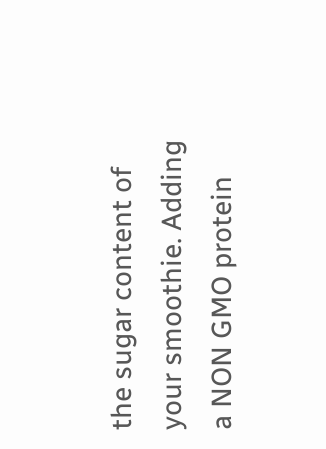the sugar content of your smoothie. Adding a NON GMO protein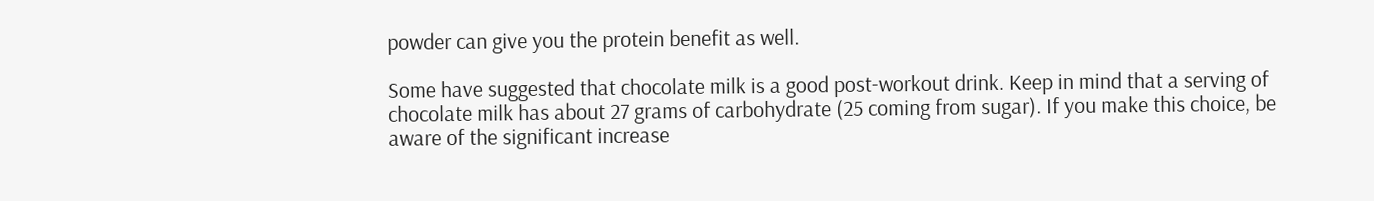powder can give you the protein benefit as well.

Some have suggested that chocolate milk is a good post-workout drink. Keep in mind that a serving of chocolate milk has about 27 grams of carbohydrate (25 coming from sugar). If you make this choice, be aware of the significant increase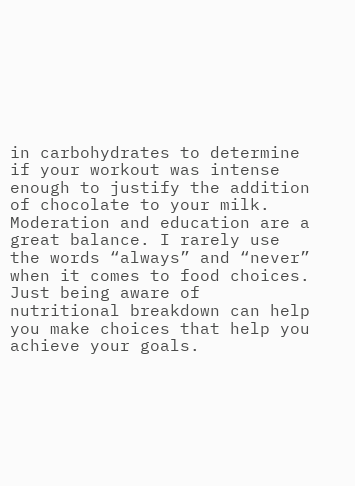in carbohydrates to determine if your workout was intense enough to justify the addition of chocolate to your milk. Moderation and education are a great balance. I rarely use the words “always” and “never” when it comes to food choices. Just being aware of nutritional breakdown can help you make choices that help you achieve your goals.